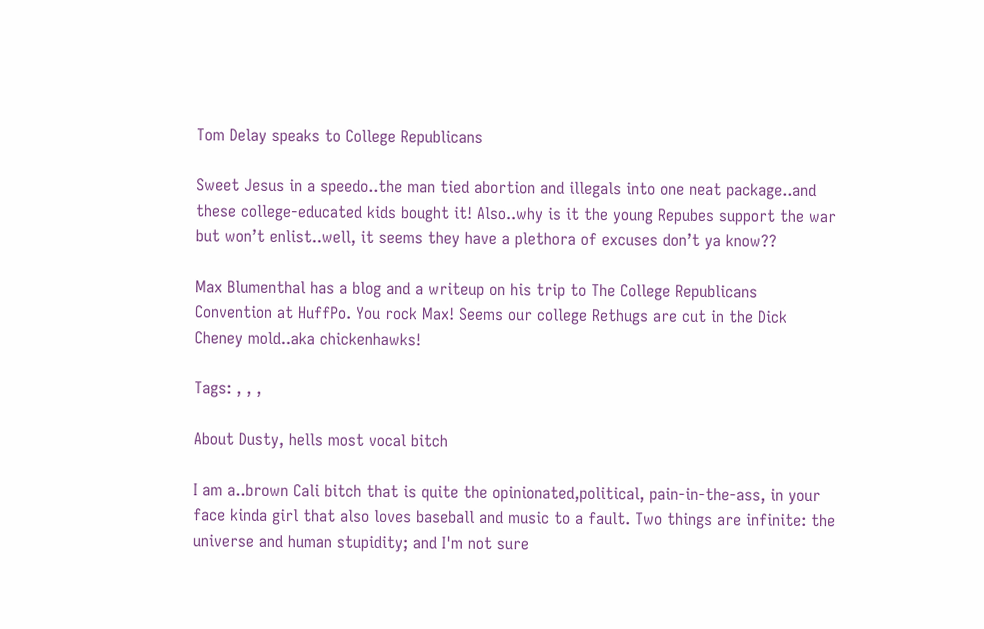Tom Delay speaks to College Republicans

Sweet Jesus in a speedo..the man tied abortion and illegals into one neat package..and these college-educated kids bought it! Also..why is it the young Repubes support the war but won’t enlist..well, it seems they have a plethora of excuses don’t ya know??

Max Blumenthal has a blog and a writeup on his trip to The College Republicans Convention at HuffPo. You rock Max! Seems our college Rethugs are cut in the Dick Cheney mold..aka chickenhawks!

Tags: , , ,

About Dusty, hells most vocal bitch

I am a..brown Cali bitch that is quite the opinionated,political, pain-in-the-ass, in your face kinda girl that also loves baseball and music to a fault. Two things are infinite: the universe and human stupidity; and I'm not sure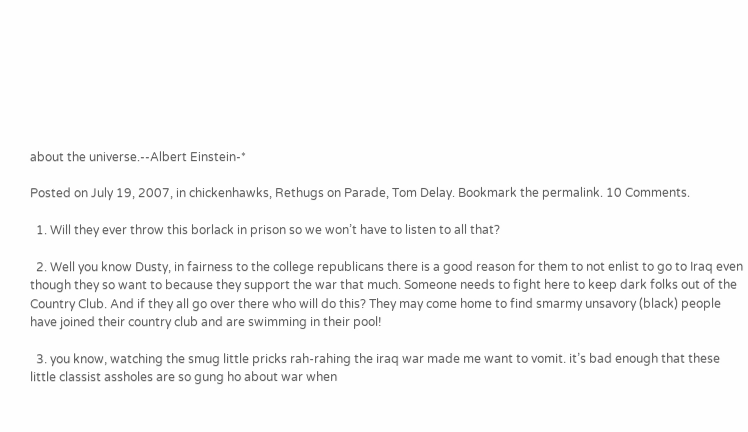about the universe.--Albert Einstein-*

Posted on July 19, 2007, in chickenhawks, Rethugs on Parade, Tom Delay. Bookmark the permalink. 10 Comments.

  1. Will they ever throw this borlack in prison so we won’t have to listen to all that?

  2. Well you know Dusty, in fairness to the college republicans there is a good reason for them to not enlist to go to Iraq even though they so want to because they support the war that much. Someone needs to fight here to keep dark folks out of the Country Club. And if they all go over there who will do this? They may come home to find smarmy unsavory (black) people have joined their country club and are swimming in their pool!

  3. you know, watching the smug little pricks rah-rahing the iraq war made me want to vomit. it’s bad enough that these little classist assholes are so gung ho about war when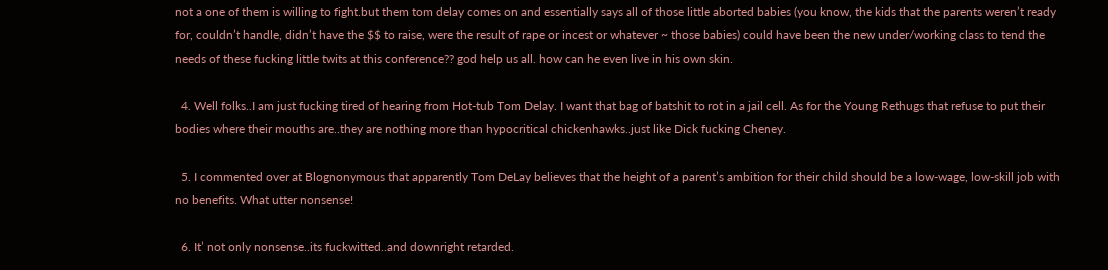not a one of them is willing to fight.but them tom delay comes on and essentially says all of those little aborted babies (you know, the kids that the parents weren’t ready for, couldn’t handle, didn’t have the $$ to raise, were the result of rape or incest or whatever ~ those babies) could have been the new under/working class to tend the needs of these fucking little twits at this conference?? god help us all. how can he even live in his own skin.

  4. Well folks..I am just fucking tired of hearing from Hot-tub Tom Delay. I want that bag of batshit to rot in a jail cell. As for the Young Rethugs that refuse to put their bodies where their mouths are..they are nothing more than hypocritical chickenhawks..just like Dick fucking Cheney.

  5. I commented over at Blognonymous that apparently Tom DeLay believes that the height of a parent’s ambition for their child should be a low-wage, low-skill job with no benefits. What utter nonsense!

  6. It’ not only nonsense..its fuckwitted..and downright retarded.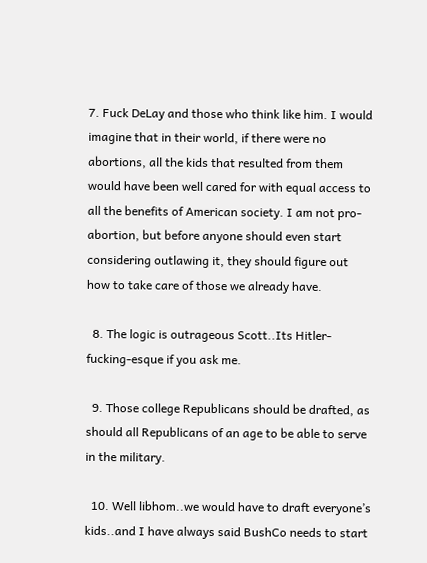7. Fuck DeLay and those who think like him. I would imagine that in their world, if there were no abortions, all the kids that resulted from them would have been well cared for with equal access to all the benefits of American society. I am not pro-abortion, but before anyone should even start considering outlawing it, they should figure out how to take care of those we already have.

  8. The logic is outrageous Scott..Its Hitler-fucking-esque if you ask me.

  9. Those college Republicans should be drafted, as should all Republicans of an age to be able to serve in the military.

  10. Well libhom..we would have to draft everyone’s kids..and I have always said BushCo needs to start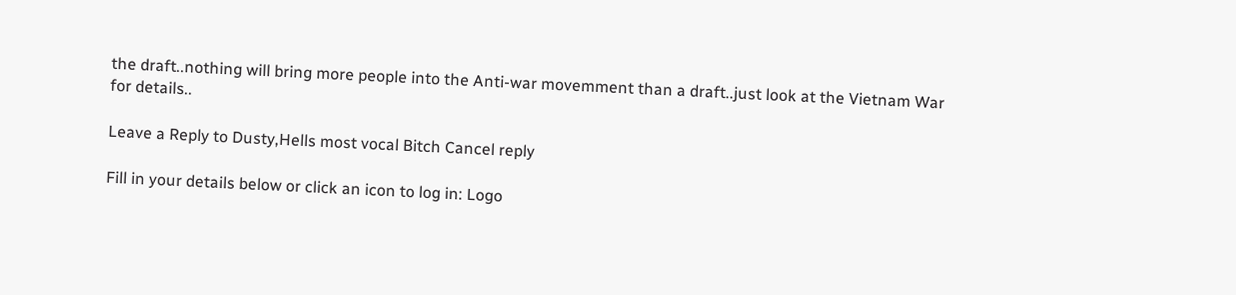the draft..nothing will bring more people into the Anti-war movemment than a draft..just look at the Vietnam War for details..

Leave a Reply to Dusty,Hells most vocal Bitch Cancel reply

Fill in your details below or click an icon to log in: Logo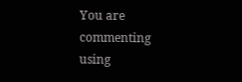You are commenting using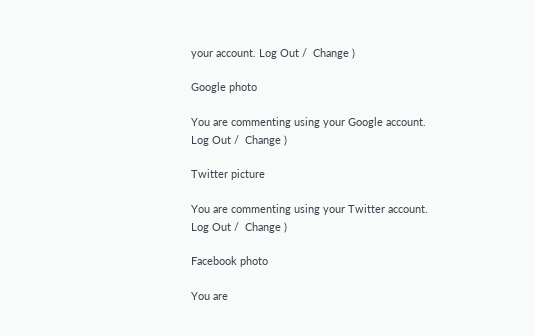your account. Log Out /  Change )

Google photo

You are commenting using your Google account. Log Out /  Change )

Twitter picture

You are commenting using your Twitter account. Log Out /  Change )

Facebook photo

You are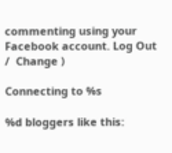commenting using your Facebook account. Log Out /  Change )

Connecting to %s

%d bloggers like this: